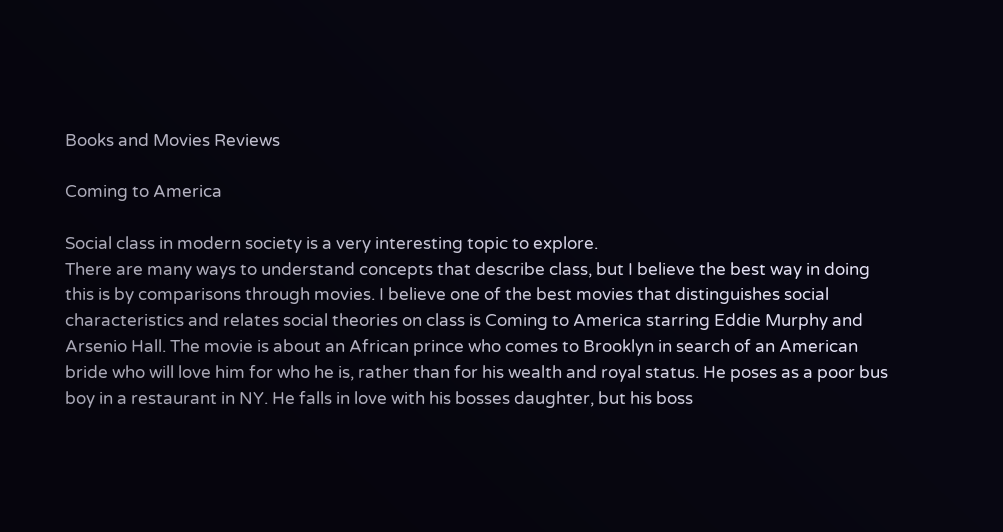Books and Movies Reviews

Coming to America

Social class in modern society is a very interesting topic to explore.
There are many ways to understand concepts that describe class, but I believe the best way in doing this is by comparisons through movies. I believe one of the best movies that distinguishes social characteristics and relates social theories on class is Coming to America starring Eddie Murphy and Arsenio Hall. The movie is about an African prince who comes to Brooklyn in search of an American bride who will love him for who he is, rather than for his wealth and royal status. He poses as a poor bus boy in a restaurant in NY. He falls in love with his bosses daughter, but his boss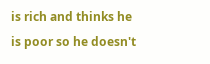is rich and thinks he is poor so he doesn't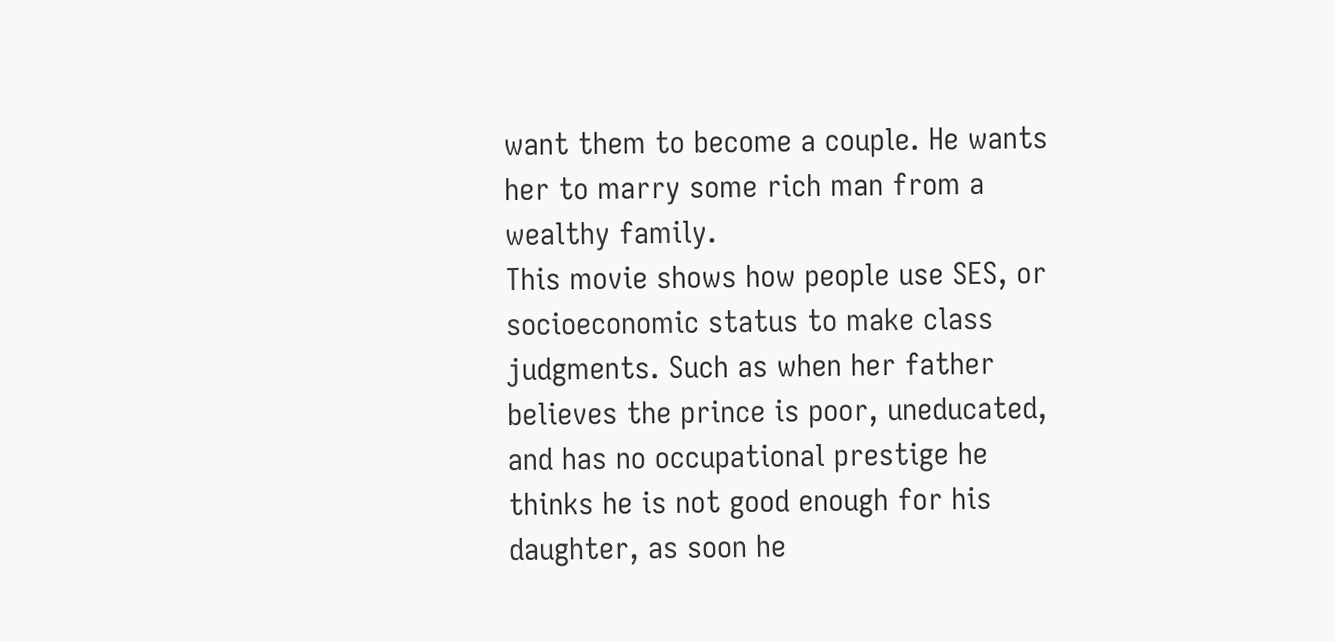want them to become a couple. He wants her to marry some rich man from a wealthy family.
This movie shows how people use SES, or socioeconomic status to make class judgments. Such as when her father believes the prince is poor, uneducated, and has no occupational prestige he thinks he is not good enough for his daughter, as soon he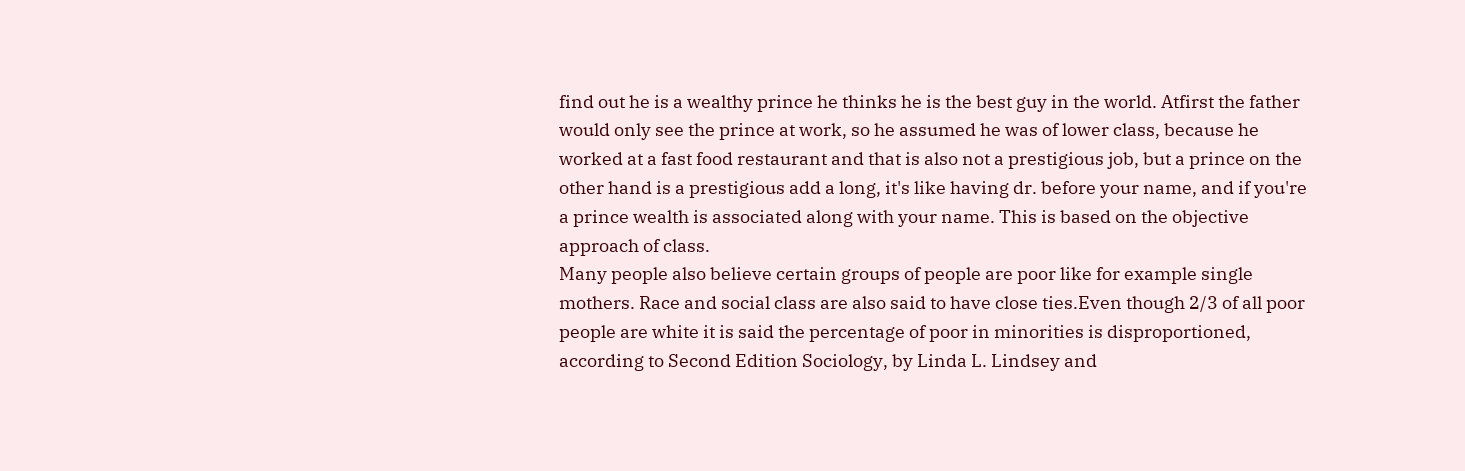find out he is a wealthy prince he thinks he is the best guy in the world. Atfirst the father would only see the prince at work, so he assumed he was of lower class, because he worked at a fast food restaurant and that is also not a prestigious job, but a prince on the other hand is a prestigious add a long, it's like having dr. before your name, and if you're a prince wealth is associated along with your name. This is based on the objective approach of class.
Many people also believe certain groups of people are poor like for example single mothers. Race and social class are also said to have close ties.Even though 2/3 of all poor people are white it is said the percentage of poor in minorities is disproportioned, according to Second Edition Sociology, by Linda L. Lindsey and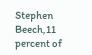Stephen Beech,11 percent of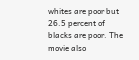whites are poor but 26.5 percent of blacks are poor. The movie also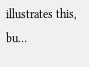illustrates this, bu…